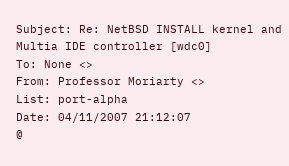Subject: Re: NetBSD INSTALL kernel and Multia IDE controller [wdc0]
To: None <>
From: Professor Moriarty <>
List: port-alpha
Date: 04/11/2007 21:12:07
@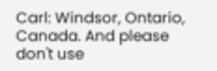Carl: Windsor, Ontario, Canada. And please don't use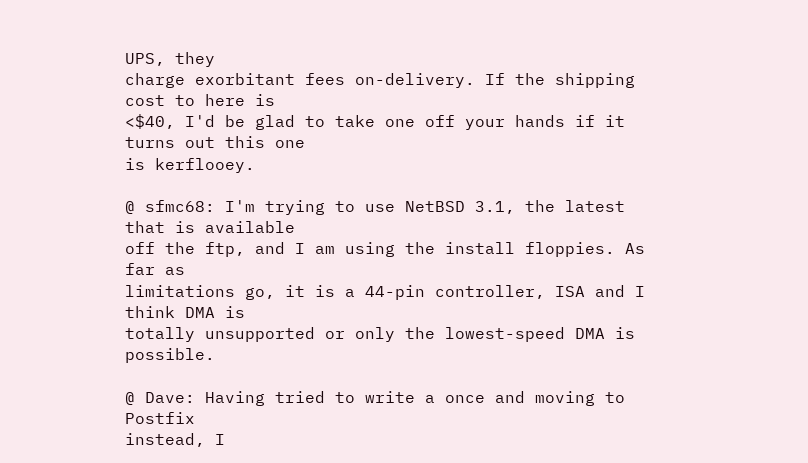UPS, they
charge exorbitant fees on-delivery. If the shipping cost to here is
<$40, I'd be glad to take one off your hands if it turns out this one
is kerflooey.

@ sfmc68: I'm trying to use NetBSD 3.1, the latest that is available
off the ftp, and I am using the install floppies. As far as
limitations go, it is a 44-pin controller, ISA and I think DMA is
totally unsupported or only the lowest-speed DMA is possible.

@ Dave: Having tried to write a once and moving to Postfix
instead, I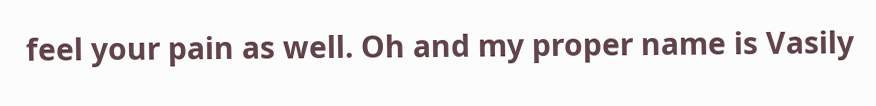feel your pain as well. Oh and my proper name is Vasily